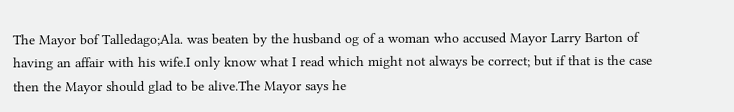The Mayor bof Talledago;Ala. was beaten by the husband og of a woman who accused Mayor Larry Barton of having an affair with his wife.I only know what I read which might not always be correct; but if that is the case then the Mayor should glad to be alive.The Mayor says he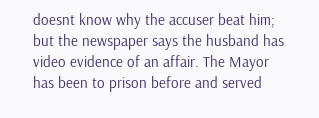doesnt know why the accuser beat him; but the newspaper says the husband has video evidence of an affair. The Mayor has been to prison before and served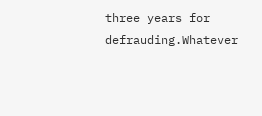three years for defrauding.Whatever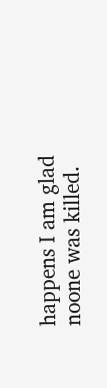happens I am glad noone was killed.